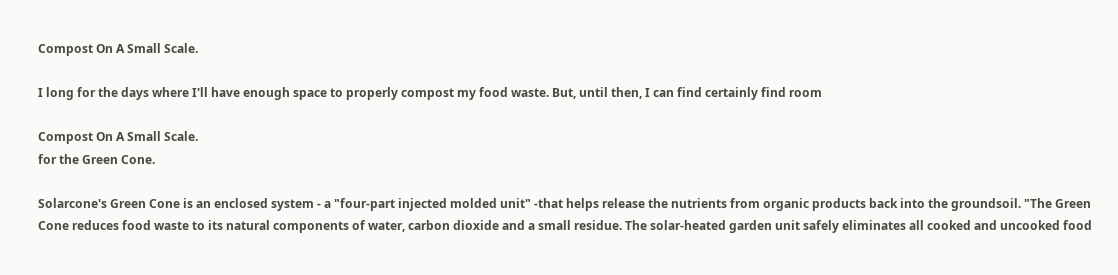Compost On A Small Scale.

I long for the days where I'll have enough space to properly compost my food waste. But, until then, I can find certainly find room

Compost On A Small Scale.
for the Green Cone.

Solarcone's Green Cone is an enclosed system - a "four-part injected molded unit" -that helps release the nutrients from organic products back into the groundsoil. "The Green Cone reduces food waste to its natural components of water, carbon dioxide and a small residue. The solar-heated garden unit safely eliminates all cooked and uncooked food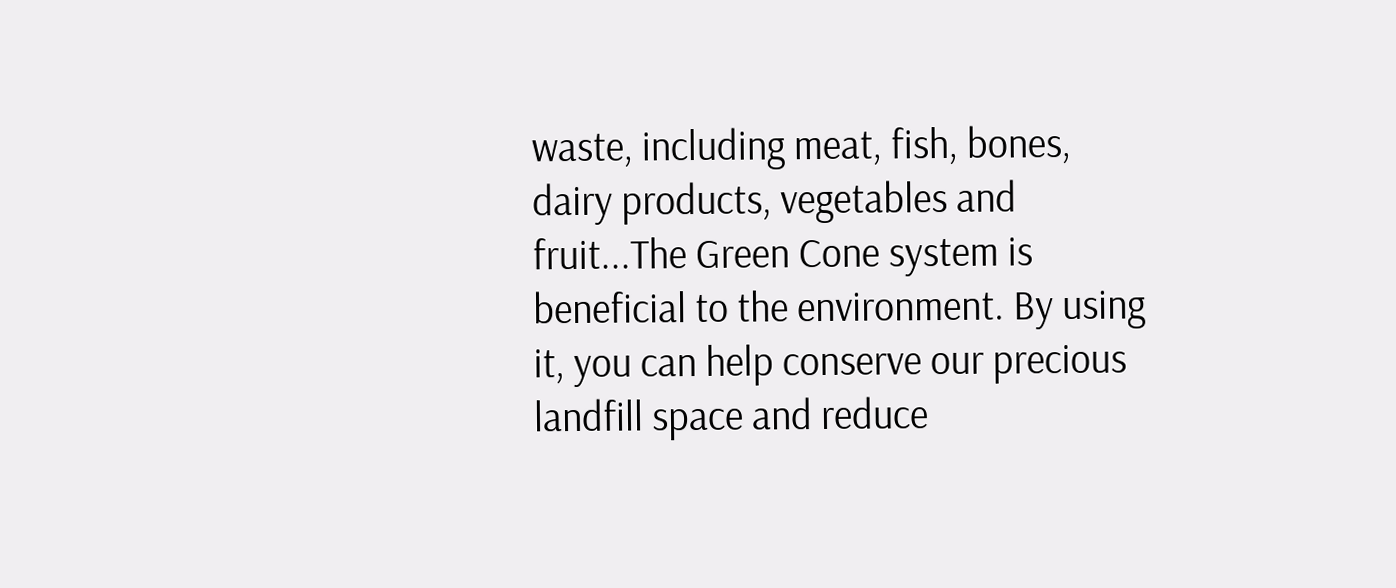waste, including meat, fish, bones, dairy products, vegetables and fruit...The Green Cone system is beneficial to the environment. By using it, you can help conserve our precious landfill space and reduce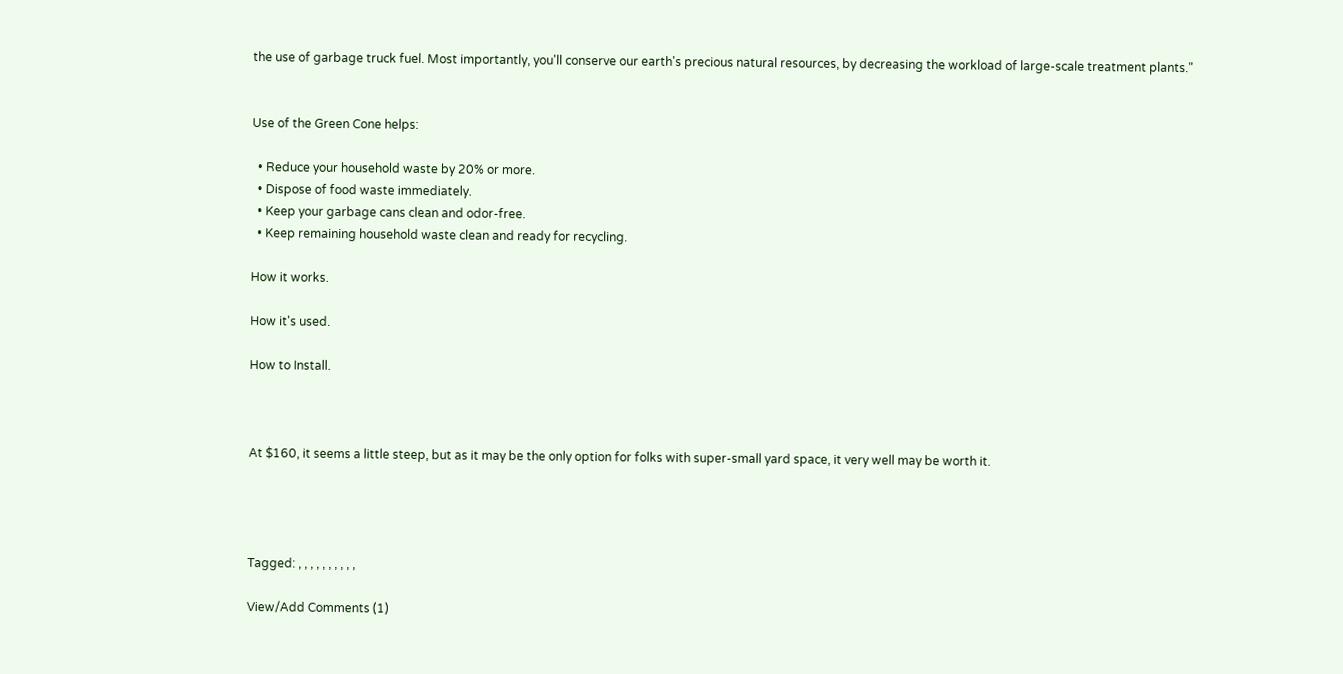the use of garbage truck fuel. Most importantly, you'll conserve our earth's precious natural resources, by decreasing the workload of large-scale treatment plants."


Use of the Green Cone helps:

  • Reduce your household waste by 20% or more.
  • Dispose of food waste immediately.
  • Keep your garbage cans clean and odor-free.
  • Keep remaining household waste clean and ready for recycling.

How it works.

How it's used.

How to Install.



At $160, it seems a little steep, but as it may be the only option for folks with super-small yard space, it very well may be worth it.




Tagged: , , , , , , , , , ,

View/Add Comments (1)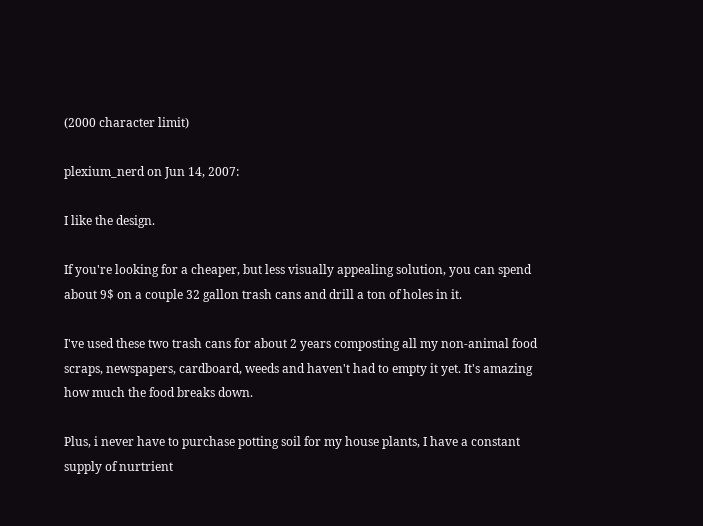(2000 character limit)

plexium_nerd on Jun 14, 2007:

I like the design.

If you're looking for a cheaper, but less visually appealing solution, you can spend about 9$ on a couple 32 gallon trash cans and drill a ton of holes in it.

I've used these two trash cans for about 2 years composting all my non-animal food scraps, newspapers, cardboard, weeds and haven't had to empty it yet. It's amazing how much the food breaks down.

Plus, i never have to purchase potting soil for my house plants, I have a constant supply of nurtrient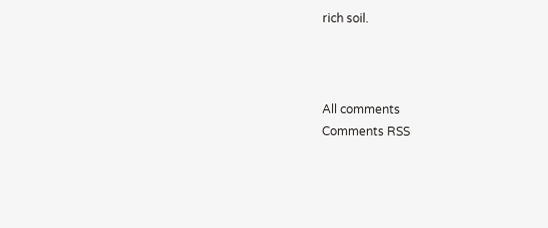rich soil.



All comments
Comments RSS